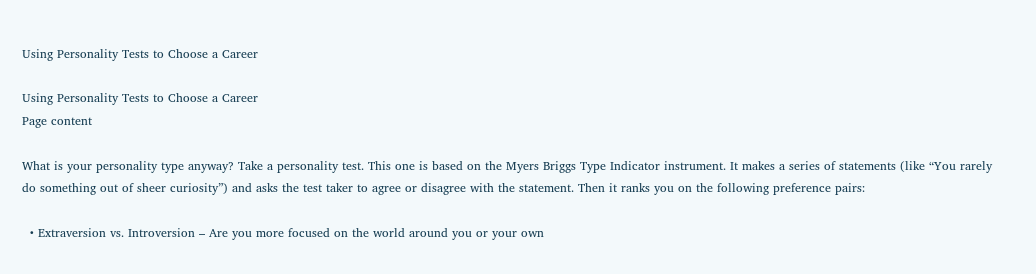Using Personality Tests to Choose a Career

Using Personality Tests to Choose a Career
Page content

What is your personality type anyway? Take a personality test. This one is based on the Myers Briggs Type Indicator instrument. It makes a series of statements (like “You rarely do something out of sheer curiosity”) and asks the test taker to agree or disagree with the statement. Then it ranks you on the following preference pairs:

  • Extraversion vs. Introversion – Are you more focused on the world around you or your own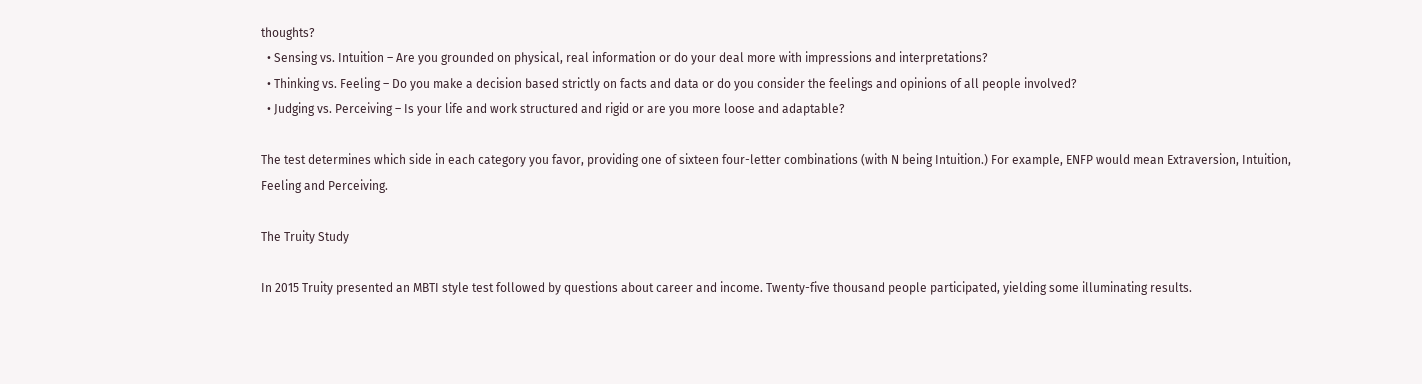thoughts?
  • Sensing vs. Intuition – Are you grounded on physical, real information or do your deal more with impressions and interpretations?
  • Thinking vs. Feeling – Do you make a decision based strictly on facts and data or do you consider the feelings and opinions of all people involved?
  • Judging vs. Perceiving – Is your life and work structured and rigid or are you more loose and adaptable?

The test determines which side in each category you favor, providing one of sixteen four-letter combinations (with N being Intuition.) For example, ENFP would mean Extraversion, Intuition, Feeling and Perceiving.

The Truity Study

In 2015 Truity presented an MBTI style test followed by questions about career and income. Twenty-five thousand people participated, yielding some illuminating results.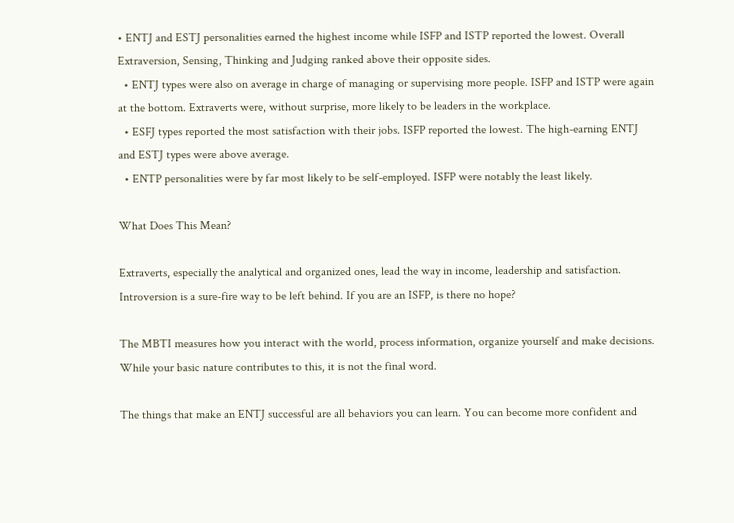• ENTJ and ESTJ personalities earned the highest income while ISFP and ISTP reported the lowest. Overall Extraversion, Sensing, Thinking and Judging ranked above their opposite sides.
  • ENTJ types were also on average in charge of managing or supervising more people. ISFP and ISTP were again at the bottom. Extraverts were, without surprise, more likely to be leaders in the workplace.
  • ESFJ types reported the most satisfaction with their jobs. ISFP reported the lowest. The high-earning ENTJ and ESTJ types were above average.
  • ENTP personalities were by far most likely to be self-employed. ISFP were notably the least likely.

What Does This Mean?

Extraverts, especially the analytical and organized ones, lead the way in income, leadership and satisfaction. Introversion is a sure-fire way to be left behind. If you are an ISFP, is there no hope?

The MBTI measures how you interact with the world, process information, organize yourself and make decisions. While your basic nature contributes to this, it is not the final word.

The things that make an ENTJ successful are all behaviors you can learn. You can become more confident and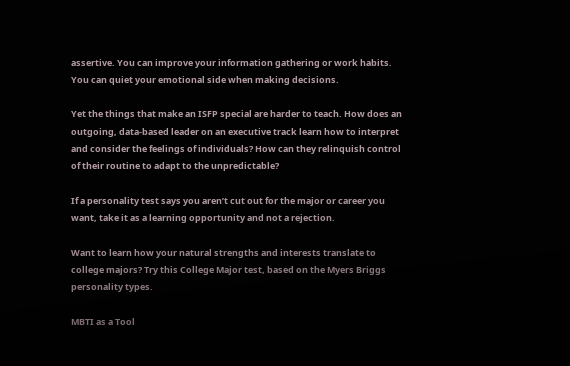assertive. You can improve your information gathering or work habits. You can quiet your emotional side when making decisions.

Yet the things that make an ISFP special are harder to teach. How does an outgoing, data-based leader on an executive track learn how to interpret and consider the feelings of individuals? How can they relinquish control of their routine to adapt to the unpredictable?

If a personality test says you aren’t cut out for the major or career you want, take it as a learning opportunity and not a rejection.

Want to learn how your natural strengths and interests translate to college majors? Try this College Major test, based on the Myers Briggs personality types.

MBTI as a Tool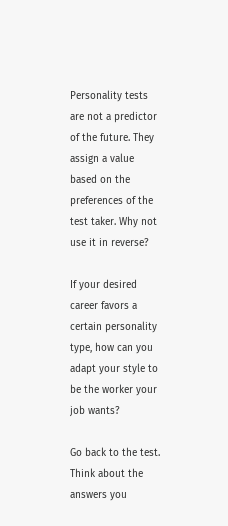Personality tests are not a predictor of the future. They assign a value based on the preferences of the test taker. Why not use it in reverse?

If your desired career favors a certain personality type, how can you adapt your style to be the worker your job wants?

Go back to the test. Think about the answers you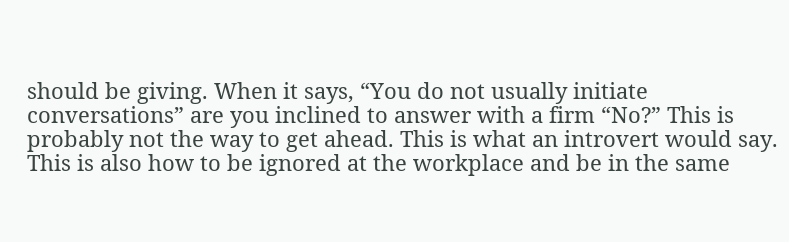should be giving. When it says, “You do not usually initiate conversations” are you inclined to answer with a firm “No?” This is probably not the way to get ahead. This is what an introvert would say. This is also how to be ignored at the workplace and be in the same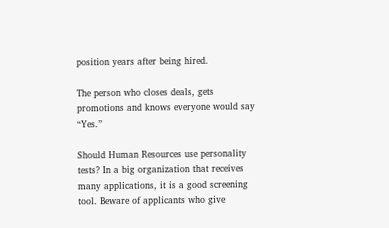position years after being hired.

The person who closes deals, gets promotions and knows everyone would say “Yes.”

Should Human Resources use personality tests? In a big organization that receives many applications, it is a good screening tool. Beware of applicants who give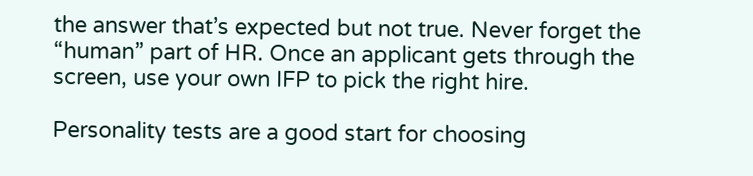the answer that’s expected but not true. Never forget the “human” part of HR. Once an applicant gets through the screen, use your own IFP to pick the right hire.

Personality tests are a good start for choosing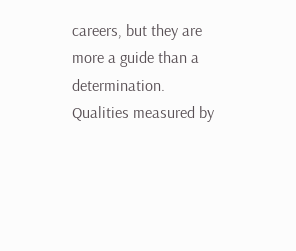careers, but they are more a guide than a determination. Qualities measured by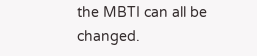the MBTI can all be changed.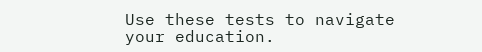Use these tests to navigate your education.